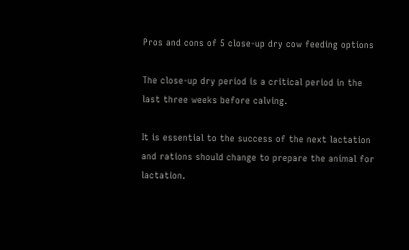Pros and cons of 5 close-up dry cow feeding options

The close-up dry period is a critical period in the last three weeks before calving.

It is essential to the success of the next lactation and rations should change to prepare the animal for lactation.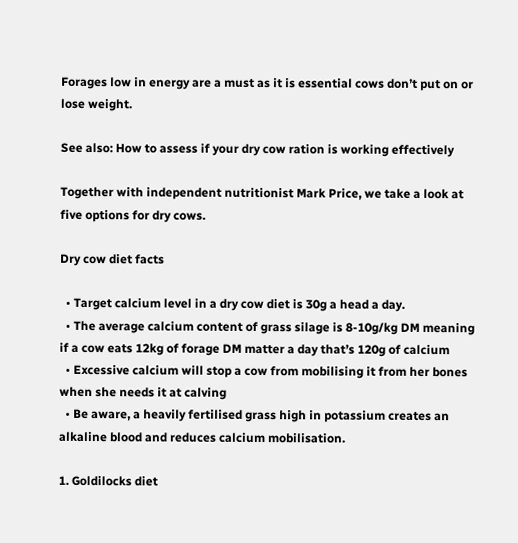Forages low in energy are a must as it is essential cows don’t put on or lose weight.

See also: How to assess if your dry cow ration is working effectively

Together with independent nutritionist Mark Price, we take a look at five options for dry cows.

Dry cow diet facts

  • Target calcium level in a dry cow diet is 30g a head a day.
  • The average calcium content of grass silage is 8-10g/kg DM meaning if a cow eats 12kg of forage DM matter a day that’s 120g of calcium
  • Excessive calcium will stop a cow from mobilising it from her bones when she needs it at calving
  • Be aware, a heavily fertilised grass high in potassium creates an alkaline blood and reduces calcium mobilisation.

1. Goldilocks diet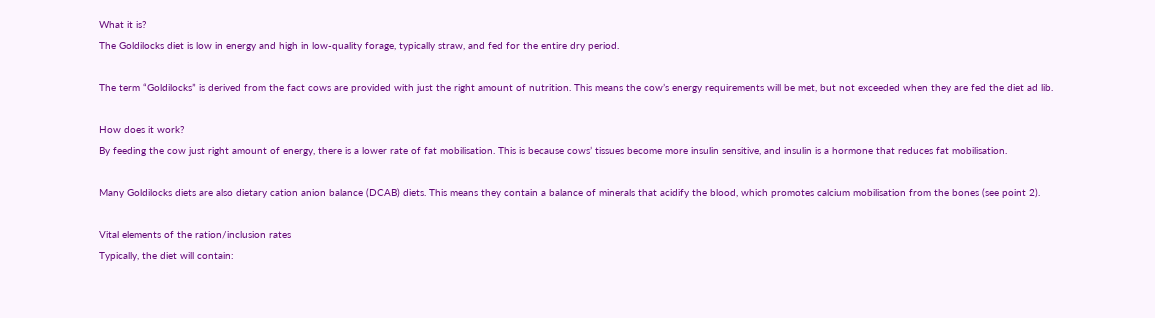What it is?
The Goldilocks diet is low in energy and high in low-quality forage, typically straw, and fed for the entire dry period.

The term “Goldilocks” is derived from the fact cows are provided with just the right amount of nutrition. This means the cow’s energy requirements will be met, but not exceeded when they are fed the diet ad lib.

How does it work?
By feeding the cow just right amount of energy, there is a lower rate of fat mobilisation. This is because cows’ tissues become more insulin sensitive, and insulin is a hormone that reduces fat mobilisation.

Many Goldilocks diets are also dietary cation anion balance (DCAB) diets. This means they contain a balance of minerals that acidify the blood, which promotes calcium mobilisation from the bones (see point 2).

Vital elements of the ration/inclusion rates
Typically, the diet will contain: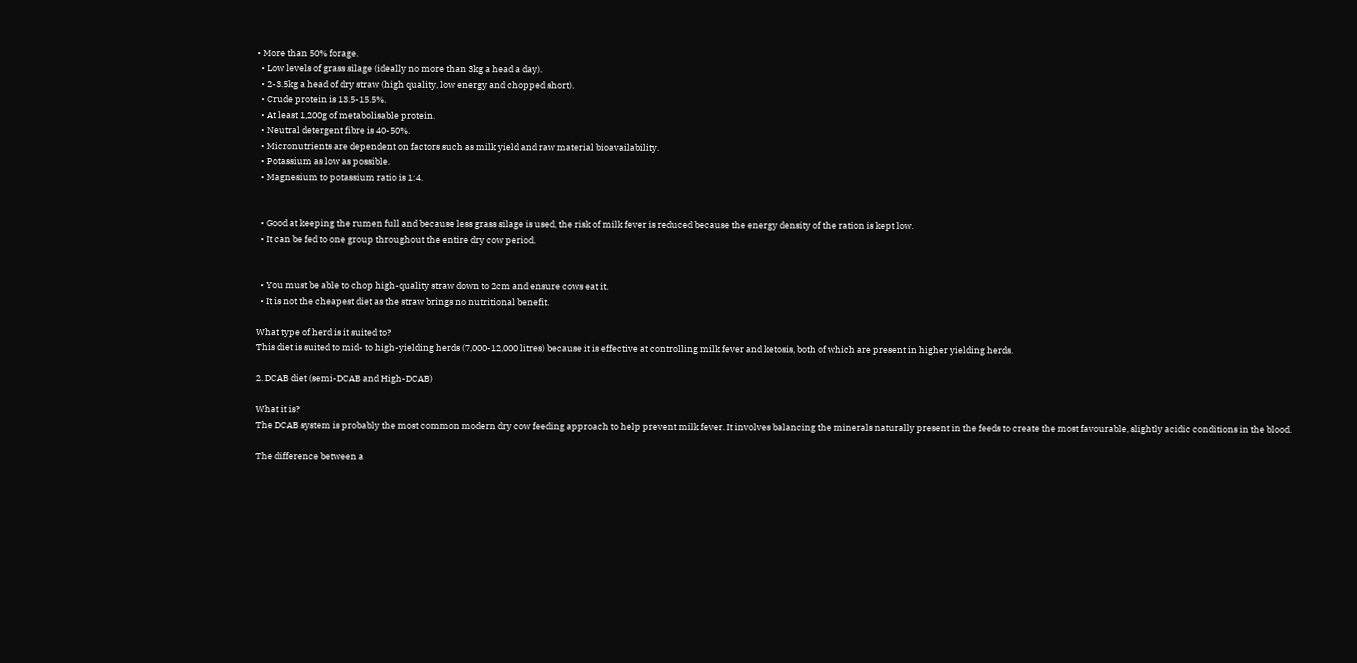• More than 50% forage.
  • Low levels of grass silage (ideally no more than 3kg a head a day).
  • 2-3.5kg a head of dry straw (high quality, low energy and chopped short).
  • Crude protein is 13.5-15.5%.
  • At least 1,200g of metabolisable protein.
  • Neutral detergent fibre is 40-50%.
  • Micronutrients are dependent on factors such as milk yield and raw material bioavailability.
  • Potassium as low as possible.
  • Magnesium to potassium ratio is 1:4.


  • Good at keeping the rumen full and because less grass silage is used, the risk of milk fever is reduced because the energy density of the ration is kept low.
  • It can be fed to one group throughout the entire dry cow period.


  • You must be able to chop high-quality straw down to 2cm and ensure cows eat it.
  • It is not the cheapest diet as the straw brings no nutritional benefit.

What type of herd is it suited to?
This diet is suited to mid- to high-yielding herds (7,000-12,000 litres) because it is effective at controlling milk fever and ketosis, both of which are present in higher yielding herds.

2. DCAB diet (semi-DCAB and High-DCAB)

What it is?
The DCAB system is probably the most common modern dry cow feeding approach to help prevent milk fever. It involves balancing the minerals naturally present in the feeds to create the most favourable, slightly acidic conditions in the blood.

The difference between a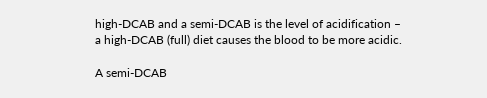high-DCAB and a semi-DCAB is the level of acidification – a high-DCAB (full) diet causes the blood to be more acidic.

A semi-DCAB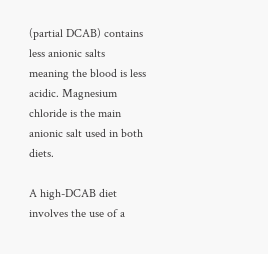(partial DCAB) contains less anionic salts meaning the blood is less acidic. Magnesium chloride is the main anionic salt used in both diets.

A high-DCAB diet involves the use of a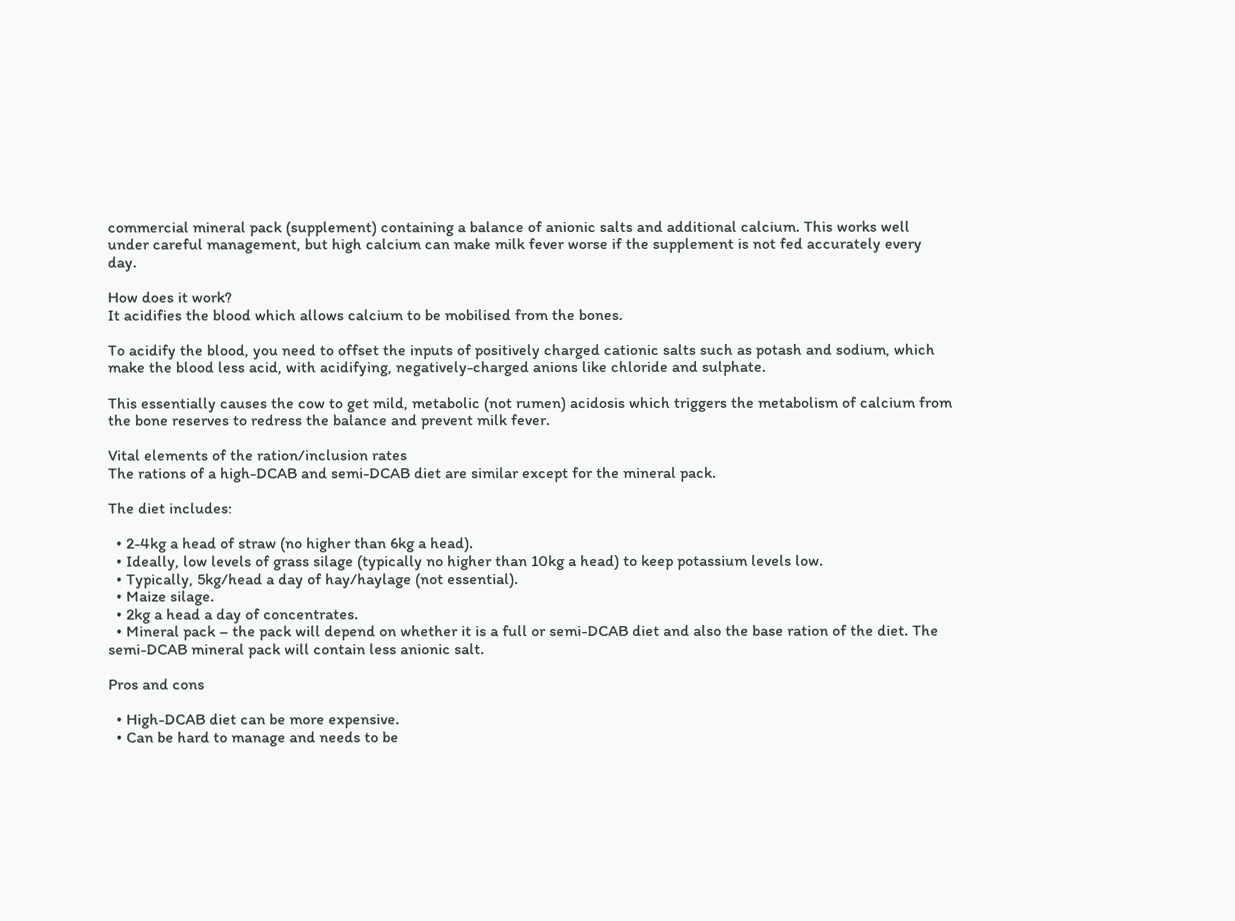commercial mineral pack (supplement) containing a balance of anionic salts and additional calcium. This works well under careful management, but high calcium can make milk fever worse if the supplement is not fed accurately every day.

How does it work?
It acidifies the blood which allows calcium to be mobilised from the bones.

To acidify the blood, you need to offset the inputs of positively charged cationic salts such as potash and sodium, which make the blood less acid, with acidifying, negatively-charged anions like chloride and sulphate.

This essentially causes the cow to get mild, metabolic (not rumen) acidosis which triggers the metabolism of calcium from the bone reserves to redress the balance and prevent milk fever.

Vital elements of the ration/inclusion rates
The rations of a high-DCAB and semi-DCAB diet are similar except for the mineral pack.

The diet includes:

  • 2-4kg a head of straw (no higher than 6kg a head).
  • Ideally, low levels of grass silage (typically no higher than 10kg a head) to keep potassium levels low.
  • Typically, 5kg/head a day of hay/haylage (not essential).
  • Maize silage.
  • 2kg a head a day of concentrates.
  • Mineral pack – the pack will depend on whether it is a full or semi-DCAB diet and also the base ration of the diet. The semi-DCAB mineral pack will contain less anionic salt.

Pros and cons

  • High-DCAB diet can be more expensive.
  • Can be hard to manage and needs to be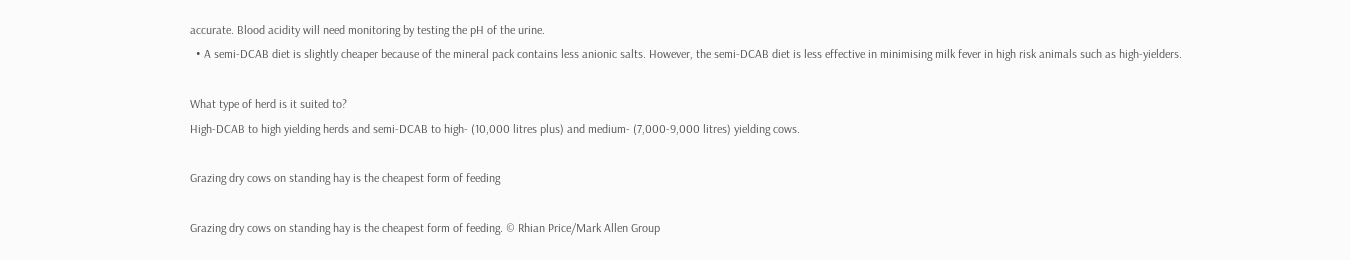accurate. Blood acidity will need monitoring by testing the pH of the urine.
  • A semi-DCAB diet is slightly cheaper because of the mineral pack contains less anionic salts. However, the semi-DCAB diet is less effective in minimising milk fever in high risk animals such as high-yielders.

What type of herd is it suited to?
High-DCAB to high yielding herds and semi-DCAB to high- (10,000 litres plus) and medium- (7,000-9,000 litres) yielding cows.

Grazing dry cows on standing hay is the cheapest form of feeding

Grazing dry cows on standing hay is the cheapest form of feeding. © Rhian Price/Mark Allen Group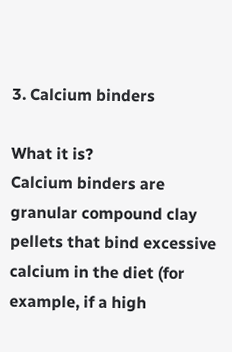3. Calcium binders

What it is?
Calcium binders are granular compound clay pellets that bind excessive calcium in the diet (for example, if a high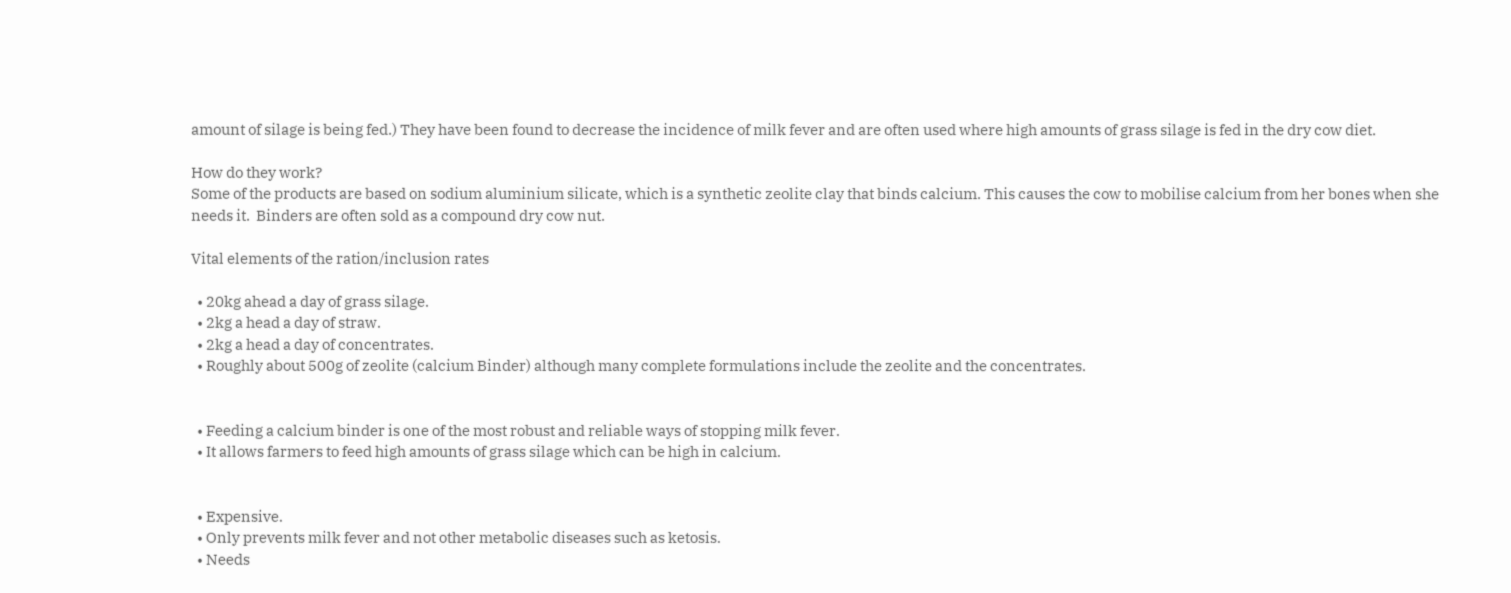amount of silage is being fed.) They have been found to decrease the incidence of milk fever and are often used where high amounts of grass silage is fed in the dry cow diet.

How do they work?
Some of the products are based on sodium aluminium silicate, which is a synthetic zeolite clay that binds calcium. This causes the cow to mobilise calcium from her bones when she needs it.  Binders are often sold as a compound dry cow nut.

Vital elements of the ration/inclusion rates

  • 20kg ahead a day of grass silage.
  • 2kg a head a day of straw.
  • 2kg a head a day of concentrates.
  • Roughly about 500g of zeolite (calcium Binder) although many complete formulations include the zeolite and the concentrates.


  • Feeding a calcium binder is one of the most robust and reliable ways of stopping milk fever.
  • It allows farmers to feed high amounts of grass silage which can be high in calcium.


  • Expensive.
  • Only prevents milk fever and not other metabolic diseases such as ketosis.
  • Needs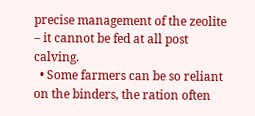precise management of the zeolite – it cannot be fed at all post calving.
  • Some farmers can be so reliant on the binders, the ration often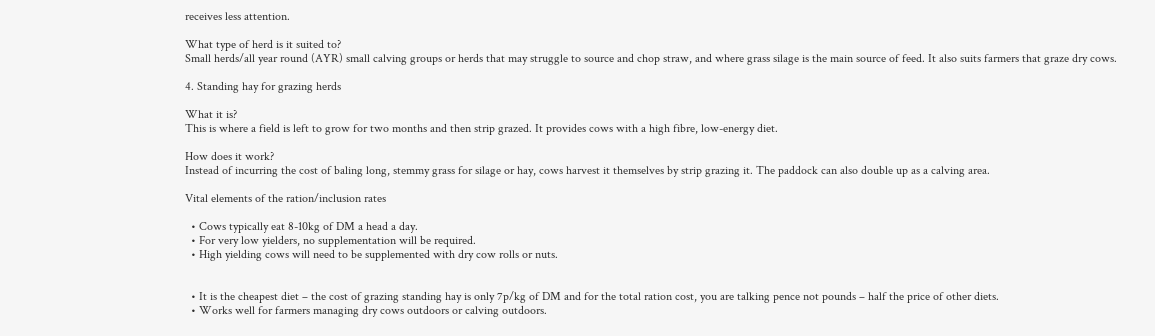receives less attention.

What type of herd is it suited to?
Small herds/all year round (AYR) small calving groups or herds that may struggle to source and chop straw, and where grass silage is the main source of feed. It also suits farmers that graze dry cows.

4. Standing hay for grazing herds

What it is?
This is where a field is left to grow for two months and then strip grazed. It provides cows with a high fibre, low-energy diet.

How does it work?
Instead of incurring the cost of baling long, stemmy grass for silage or hay, cows harvest it themselves by strip grazing it. The paddock can also double up as a calving area.

Vital elements of the ration/inclusion rates

  • Cows typically eat 8-10kg of DM a head a day.
  • For very low yielders, no supplementation will be required.
  • High yielding cows will need to be supplemented with dry cow rolls or nuts.


  • It is the cheapest diet – the cost of grazing standing hay is only 7p/kg of DM and for the total ration cost, you are talking pence not pounds – half the price of other diets.
  • Works well for farmers managing dry cows outdoors or calving outdoors.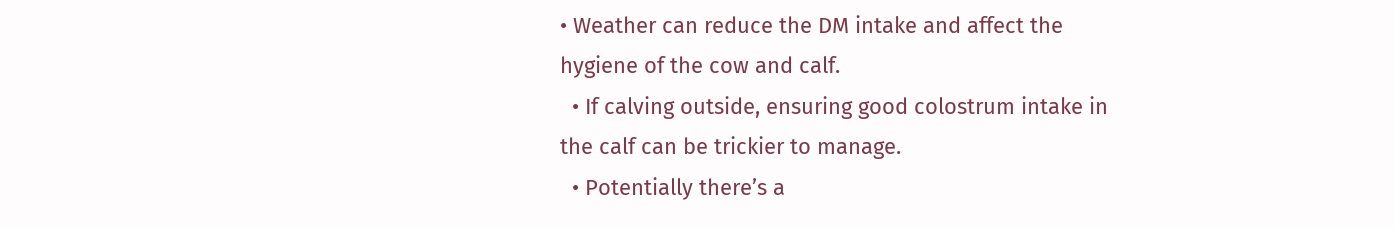• Weather can reduce the DM intake and affect the hygiene of the cow and calf.
  • If calving outside, ensuring good colostrum intake in the calf can be trickier to manage.
  • Potentially there’s a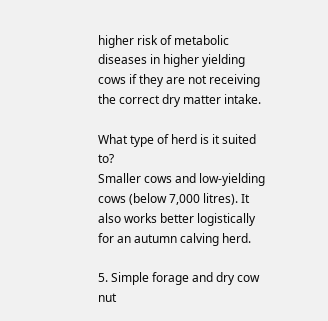higher risk of metabolic diseases in higher yielding cows if they are not receiving the correct dry matter intake.

What type of herd is it suited to?
Smaller cows and low-yielding cows (below 7,000 litres). It also works better logistically for an autumn calving herd.

5. Simple forage and dry cow nut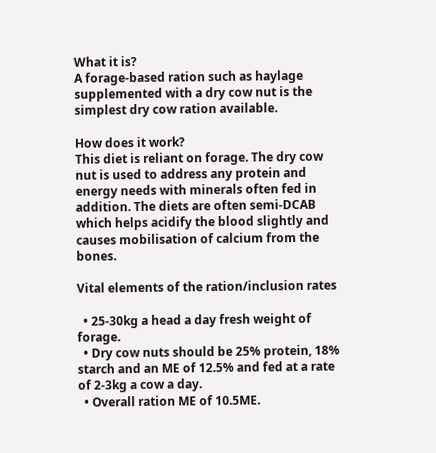What it is?
A forage-based ration such as haylage supplemented with a dry cow nut is the simplest dry cow ration available.

How does it work?
This diet is reliant on forage. The dry cow nut is used to address any protein and energy needs with minerals often fed in addition. The diets are often semi-DCAB which helps acidify the blood slightly and causes mobilisation of calcium from the bones.

Vital elements of the ration/inclusion rates

  • 25-30kg a head a day fresh weight of forage.
  • Dry cow nuts should be 25% protein, 18% starch and an ME of 12.5% and fed at a rate of 2-3kg a cow a day.
  • Overall ration ME of 10.5ME.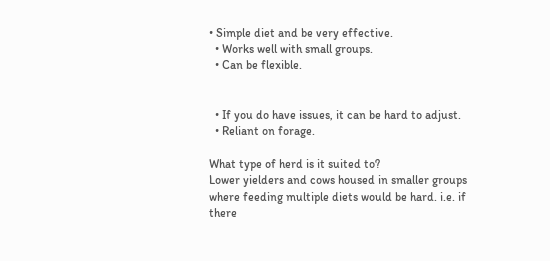• Simple diet and be very effective.
  • Works well with small groups.
  • Can be flexible.


  • If you do have issues, it can be hard to adjust.
  • Reliant on forage.

What type of herd is it suited to?
Lower yielders and cows housed in smaller groups where feeding multiple diets would be hard. i.e. if there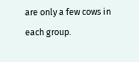are only a few cows in each group.